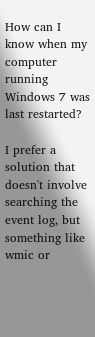How can I know when my computer running Windows 7 was last restarted?

I prefer a solution that doesn't involve searching the event log, but something like wmic or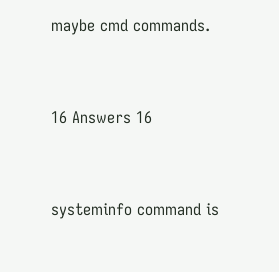maybe cmd commands.


16 Answers 16


systeminfo command is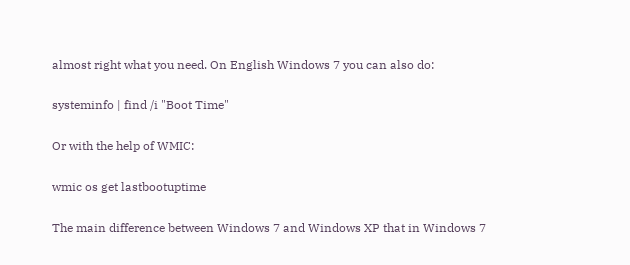almost right what you need. On English Windows 7 you can also do:

systeminfo | find /i "Boot Time"

Or with the help of WMIC:

wmic os get lastbootuptime

The main difference between Windows 7 and Windows XP that in Windows 7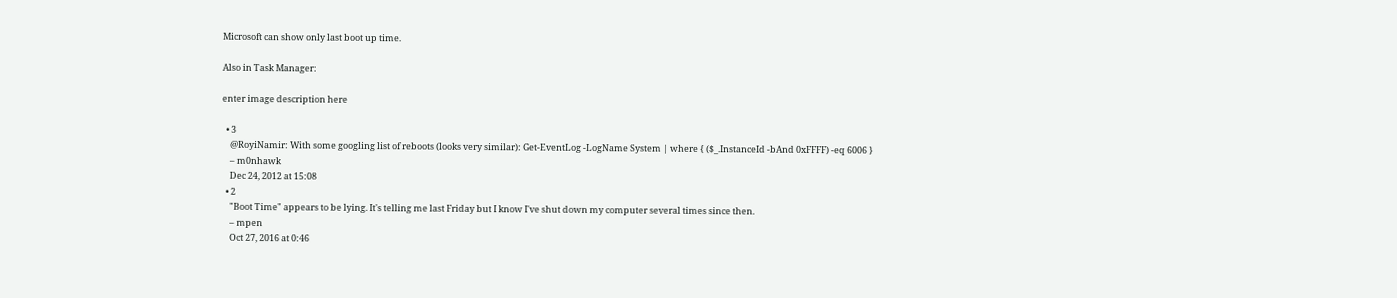Microsoft can show only last boot up time.

Also in Task Manager:

enter image description here

  • 3
    @RoyiNamir: With some googling list of reboots (looks very similar): Get-EventLog -LogName System | where { ($_.InstanceId -bAnd 0xFFFF) -eq 6006 }
    – m0nhawk
    Dec 24, 2012 at 15:08
  • 2
    "Boot Time" appears to be lying. It's telling me last Friday but I know I've shut down my computer several times since then.
    – mpen
    Oct 27, 2016 at 0:46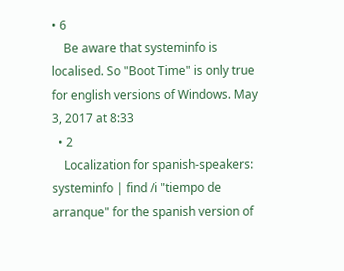• 6
    Be aware that systeminfo is localised. So "Boot Time" is only true for english versions of Windows. May 3, 2017 at 8:33
  • 2
    Localization for spanish-speakers: systeminfo | find /i "tiempo de arranque" for the spanish version of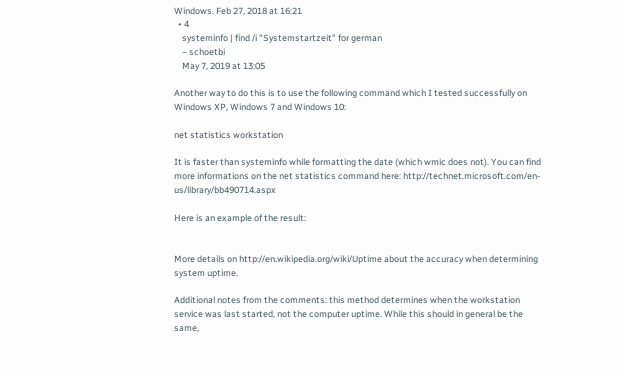Windows. Feb 27, 2018 at 16:21
  • 4
    systeminfo | find /i "Systemstartzeit" for german
    – schoetbi
    May 7, 2019 at 13:05

Another way to do this is to use the following command which I tested successfully on Windows XP, Windows 7 and Windows 10:

net statistics workstation

It is faster than systeminfo while formatting the date (which wmic does not). You can find more informations on the net statistics command here: http://technet.microsoft.com/en-us/library/bb490714.aspx

Here is an example of the result:


More details on http://en.wikipedia.org/wiki/Uptime about the accuracy when determining system uptime.

Additional notes from the comments: this method determines when the workstation service was last started, not the computer uptime. While this should in general be the same,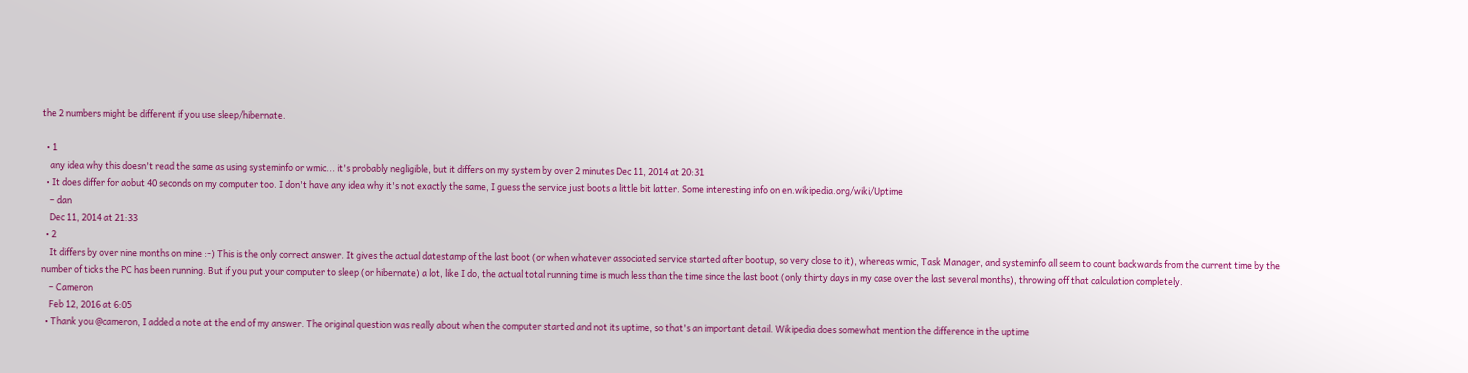the 2 numbers might be different if you use sleep/hibernate.

  • 1
    any idea why this doesn't read the same as using systeminfo or wmic... it's probably negligible, but it differs on my system by over 2 minutes Dec 11, 2014 at 20:31
  • It does differ for aobut 40 seconds on my computer too. I don't have any idea why it's not exactly the same, I guess the service just boots a little bit latter. Some interesting info on en.wikipedia.org/wiki/Uptime
    – dan
    Dec 11, 2014 at 21:33
  • 2
    It differs by over nine months on mine :-) This is the only correct answer. It gives the actual datestamp of the last boot (or when whatever associated service started after bootup, so very close to it), whereas wmic, Task Manager, and systeminfo all seem to count backwards from the current time by the number of ticks the PC has been running. But if you put your computer to sleep (or hibernate) a lot, like I do, the actual total running time is much less than the time since the last boot (only thirty days in my case over the last several months), throwing off that calculation completely.
    – Cameron
    Feb 12, 2016 at 6:05
  • Thank you @cameron, I added a note at the end of my answer. The original question was really about when the computer started and not its uptime, so that's an important detail. Wikipedia does somewhat mention the difference in the uptime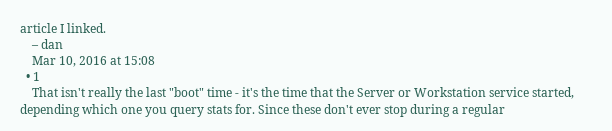article I linked.
    – dan
    Mar 10, 2016 at 15:08
  • 1
    That isn't really the last "boot" time - it's the time that the Server or Workstation service started, depending which one you query stats for. Since these don't ever stop during a regular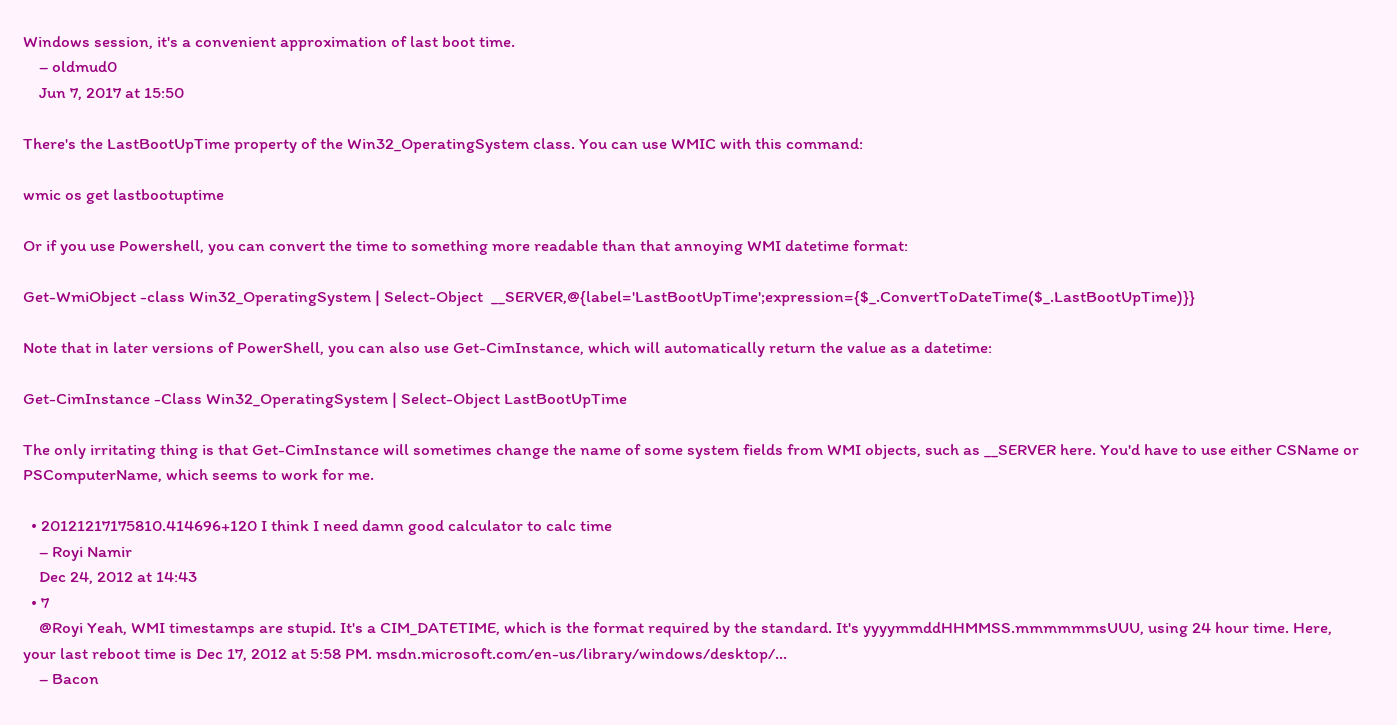Windows session, it's a convenient approximation of last boot time.
    – oldmud0
    Jun 7, 2017 at 15:50

There's the LastBootUpTime property of the Win32_OperatingSystem class. You can use WMIC with this command:

wmic os get lastbootuptime

Or if you use Powershell, you can convert the time to something more readable than that annoying WMI datetime format:

Get-WmiObject -class Win32_OperatingSystem | Select-Object  __SERVER,@{label='LastBootUpTime';expression={$_.ConvertToDateTime($_.LastBootUpTime)}}

Note that in later versions of PowerShell, you can also use Get-CimInstance, which will automatically return the value as a datetime:

Get-CimInstance -Class Win32_OperatingSystem | Select-Object LastBootUpTime

The only irritating thing is that Get-CimInstance will sometimes change the name of some system fields from WMI objects, such as __SERVER here. You'd have to use either CSName or PSComputerName, which seems to work for me.

  • 20121217175810.414696+120 I think I need damn good calculator to calc time
    – Royi Namir
    Dec 24, 2012 at 14:43
  • 7
    @Royi Yeah, WMI timestamps are stupid. It's a CIM_DATETIME, which is the format required by the standard. It's yyyymmddHHMMSS.mmmmmmsUUU, using 24 hour time. Here, your last reboot time is Dec 17, 2012 at 5:58 PM. msdn.microsoft.com/en-us/library/windows/desktop/…
    – Bacon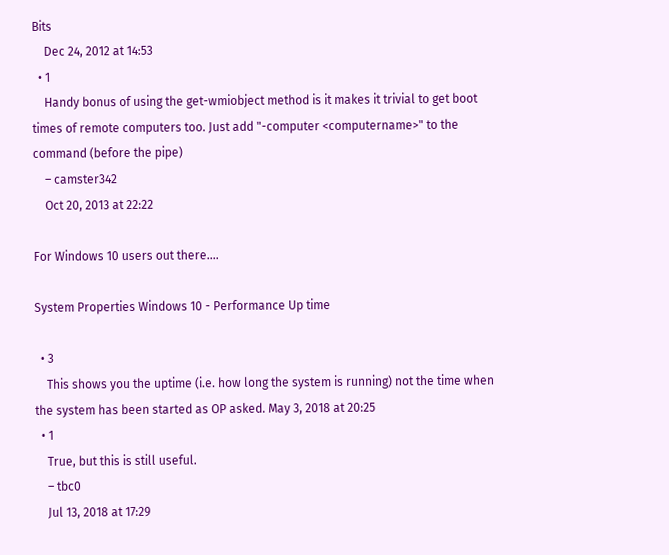Bits
    Dec 24, 2012 at 14:53
  • 1
    Handy bonus of using the get-wmiobject method is it makes it trivial to get boot times of remote computers too. Just add "-computer <computername>" to the command (before the pipe)
    – camster342
    Oct 20, 2013 at 22:22

For Windows 10 users out there....

System Properties Windows 10 - Performance Up time

  • 3
    This shows you the uptime (i.e. how long the system is running) not the time when the system has been started as OP asked. May 3, 2018 at 20:25
  • 1
    True, but this is still useful.
    – tbc0
    Jul 13, 2018 at 17:29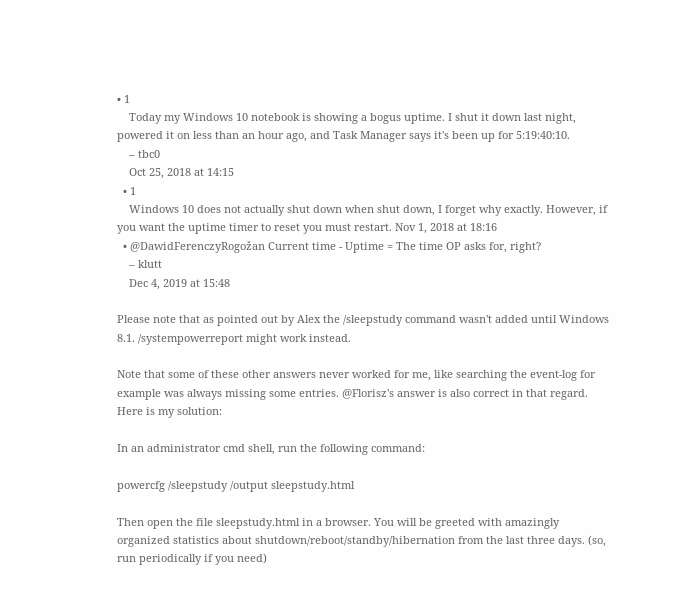• 1
    Today my Windows 10 notebook is showing a bogus uptime. I shut it down last night, powered it on less than an hour ago, and Task Manager says it's been up for 5:19:40:10.
    – tbc0
    Oct 25, 2018 at 14:15
  • 1
    Windows 10 does not actually shut down when shut down, I forget why exactly. However, if you want the uptime timer to reset you must restart. Nov 1, 2018 at 18:16
  • @DawidFerenczyRogožan Current time - Uptime = The time OP asks for, right?
    – klutt
    Dec 4, 2019 at 15:48

Please note that as pointed out by Alex the /sleepstudy command wasn't added until Windows 8.1. /systempowerreport might work instead.

Note that some of these other answers never worked for me, like searching the event-log for example was always missing some entries. @Florisz's answer is also correct in that regard. Here is my solution:

In an administrator cmd shell, run the following command:

powercfg /sleepstudy /output sleepstudy.html

Then open the file sleepstudy.html in a browser. You will be greeted with amazingly organized statistics about shutdown/reboot/standby/hibernation from the last three days. (so, run periodically if you need)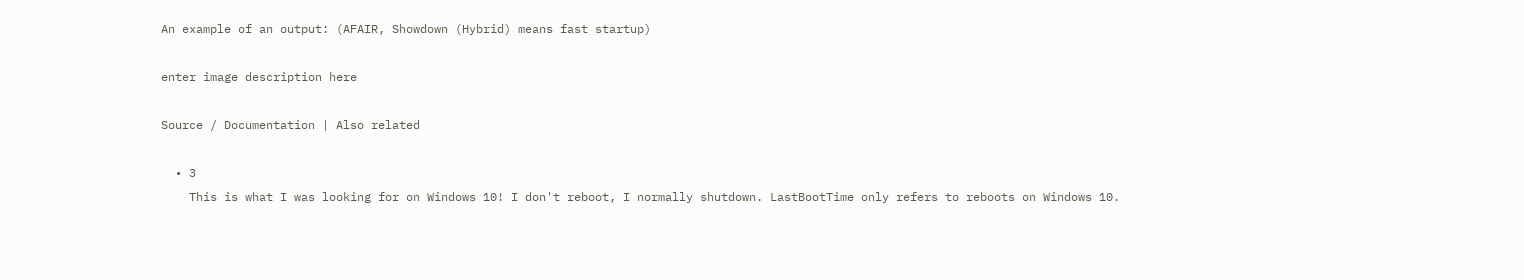An example of an output: (AFAIR, Showdown (Hybrid) means fast startup)

enter image description here

Source / Documentation | Also related

  • 3
    This is what I was looking for on Windows 10! I don't reboot, I normally shutdown. LastBootTime only refers to reboots on Windows 10.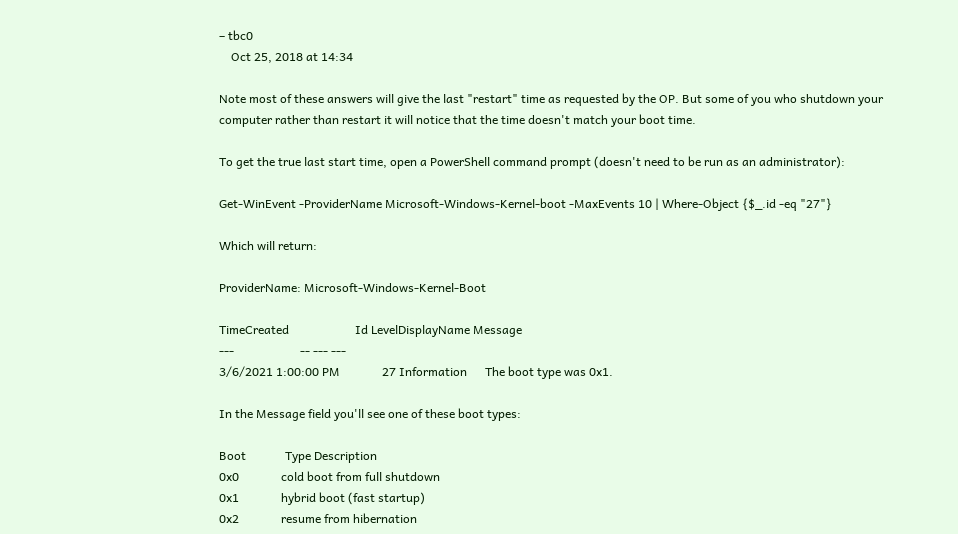– tbc0
    Oct 25, 2018 at 14:34

Note most of these answers will give the last "restart" time as requested by the OP. But some of you who shutdown your computer rather than restart it will notice that the time doesn't match your boot time.

To get the true last start time, open a PowerShell command prompt (doesn't need to be run as an administrator):

Get-WinEvent -ProviderName Microsoft-Windows-Kernel-boot -MaxEvents 10 | Where-Object {$_.id -eq "27"}

Which will return:

ProviderName: Microsoft-Windows-Kernel-Boot

TimeCreated                      Id LevelDisplayName Message
---                      -- --- ---
3/6/2021 1:00:00 PM              27 Information      The boot type was 0x1.

In the Message field you'll see one of these boot types:

Boot             Type Description
0x0              cold boot from full shutdown
0x1              hybrid boot (fast startup)
0x2              resume from hibernation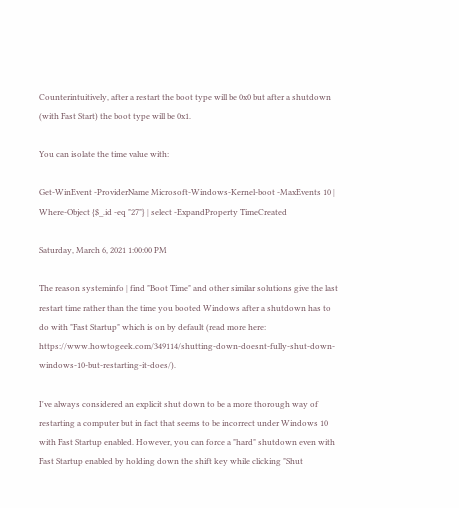Counterintuitively, after a restart the boot type will be 0x0 but after a shutdown (with Fast Start) the boot type will be 0x1.

You can isolate the time value with:

Get-WinEvent -ProviderName Microsoft-Windows-Kernel-boot -MaxEvents 10 | Where-Object {$_.id -eq "27"} | select -ExpandProperty TimeCreated

Saturday, March 6, 2021 1:00:00 PM

The reason systeminfo | find "Boot Time" and other similar solutions give the last restart time rather than the time you booted Windows after a shutdown has to do with "Fast Startup" which is on by default (read more here: https://www.howtogeek.com/349114/shutting-down-doesnt-fully-shut-down-windows-10-but-restarting-it-does/).

I've always considered an explicit shut down to be a more thorough way of restarting a computer but in fact that seems to be incorrect under Windows 10 with Fast Startup enabled. However, you can force a "hard" shutdown even with Fast Startup enabled by holding down the shift key while clicking "Shut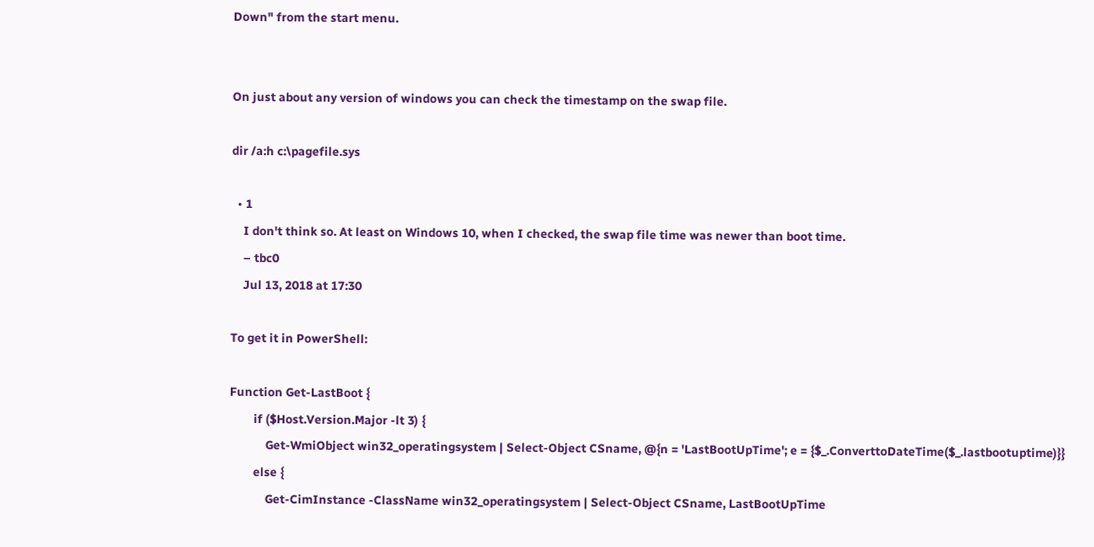Down" from the start menu.


On just about any version of windows you can check the timestamp on the swap file.

dir /a:h c:\pagefile.sys

  • 1
    I don't think so. At least on Windows 10, when I checked, the swap file time was newer than boot time.
    – tbc0
    Jul 13, 2018 at 17:30

To get it in PowerShell:

Function Get-LastBoot {
        if ($Host.Version.Major -lt 3) {
            Get-WmiObject win32_operatingsystem | Select-Object CSname, @{n = 'LastBootUpTime'; e = {$_.ConverttoDateTime($_.lastbootuptime)}}
        else {
            Get-CimInstance -ClassName win32_operatingsystem | Select-Object CSname, LastBootUpTime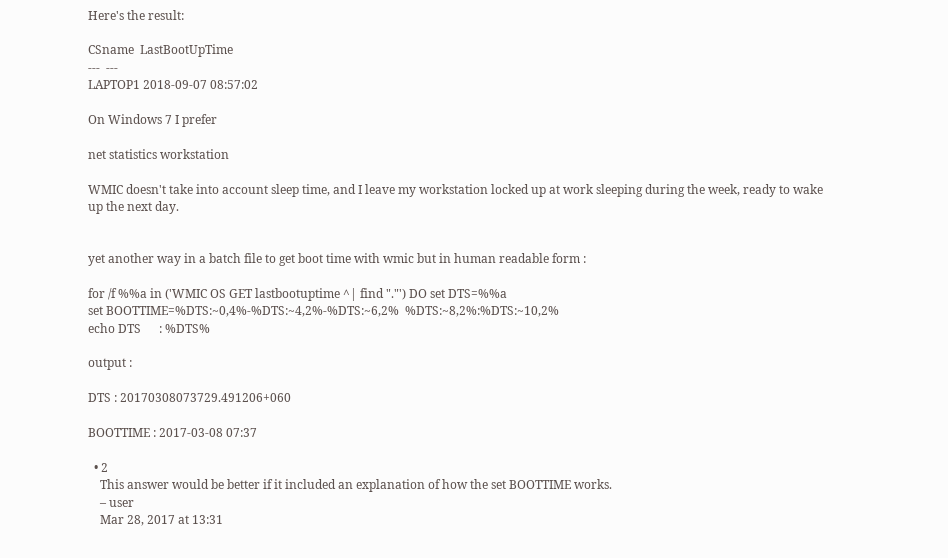Here's the result:

CSname  LastBootUpTime
---  ---
LAPTOP1 2018-09-07 08:57:02

On Windows 7 I prefer

net statistics workstation

WMIC doesn't take into account sleep time, and I leave my workstation locked up at work sleeping during the week, ready to wake up the next day.


yet another way in a batch file to get boot time with wmic but in human readable form :

for /f %%a in ('WMIC OS GET lastbootuptime ^| find "."') DO set DTS=%%a
set BOOTTIME=%DTS:~0,4%-%DTS:~4,2%-%DTS:~6,2%  %DTS:~8,2%:%DTS:~10,2%
echo DTS      : %DTS%

output :

DTS : 20170308073729.491206+060

BOOTTIME : 2017-03-08 07:37

  • 2
    This answer would be better if it included an explanation of how the set BOOTTIME works.
    – user
    Mar 28, 2017 at 13:31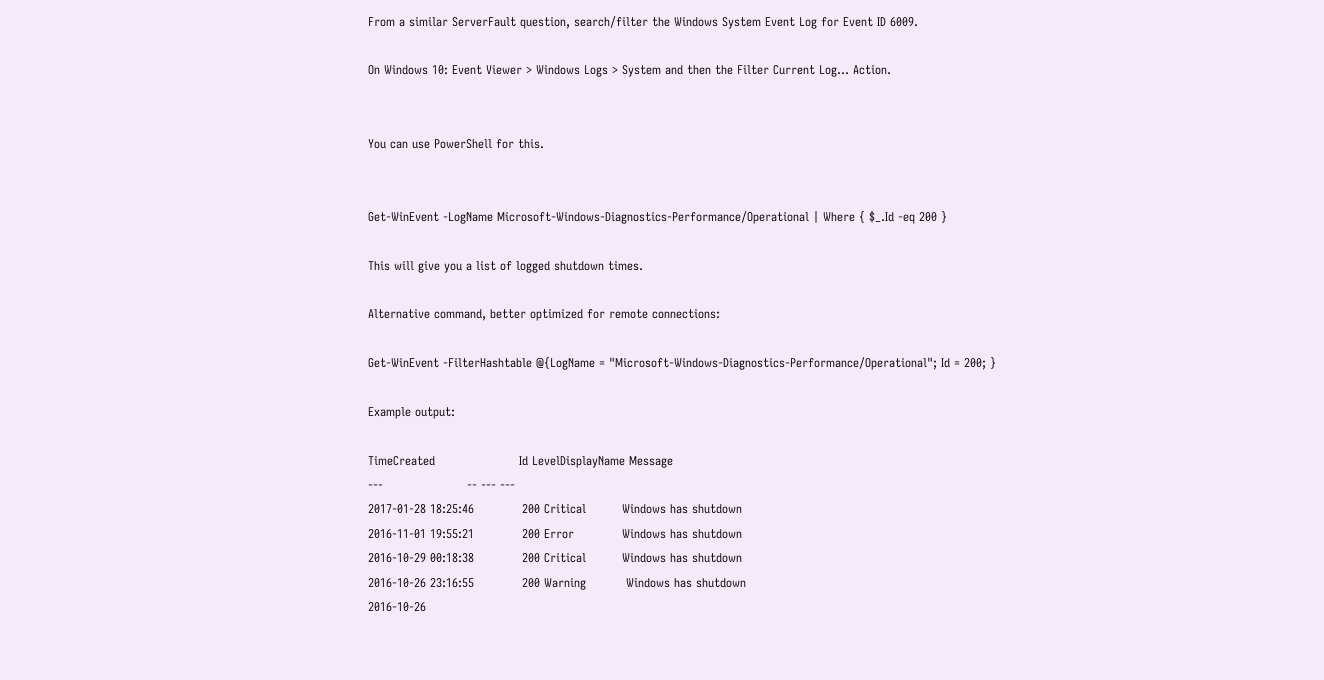From a similar ServerFault question, search/filter the Windows System Event Log for Event ID 6009.

On Windows 10: Event Viewer > Windows Logs > System and then the Filter Current Log... Action.


You can use PowerShell for this.


Get-WinEvent -LogName Microsoft-Windows-Diagnostics-Performance/Operational | Where { $_.Id -eq 200 }

This will give you a list of logged shutdown times.

Alternative command, better optimized for remote connections:

Get-WinEvent -FilterHashtable @{LogName = "Microsoft-Windows-Diagnostics-Performance/Operational"; Id = 200; }

Example output:

TimeCreated                     Id LevelDisplayName Message
---                     -- --- ---
2017-01-28 18:25:46            200 Critical         Windows has shutdown
2016-11-01 19:55:21            200 Error            Windows has shutdown
2016-10-29 00:18:38            200 Critical         Windows has shutdown
2016-10-26 23:16:55            200 Warning          Windows has shutdown
2016-10-26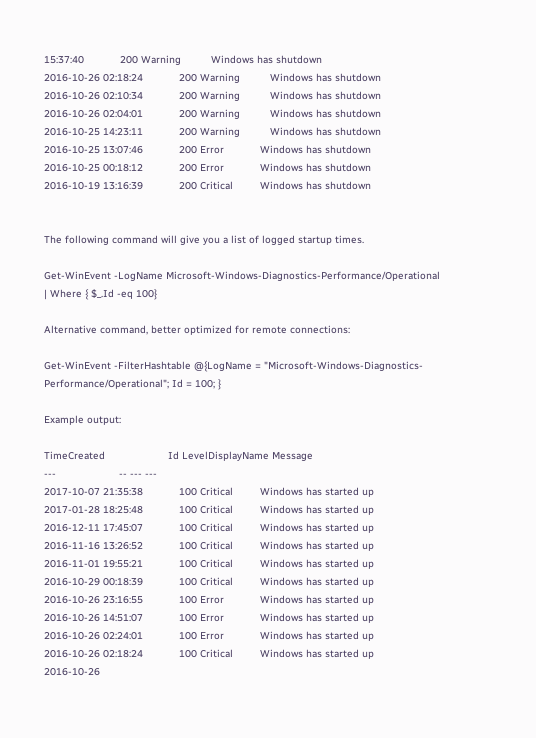15:37:40            200 Warning          Windows has shutdown
2016-10-26 02:18:24            200 Warning          Windows has shutdown
2016-10-26 02:10:34            200 Warning          Windows has shutdown
2016-10-26 02:04:01            200 Warning          Windows has shutdown
2016-10-25 14:23:11            200 Warning          Windows has shutdown
2016-10-25 13:07:46            200 Error            Windows has shutdown
2016-10-25 00:18:12            200 Error            Windows has shutdown
2016-10-19 13:16:39            200 Critical         Windows has shutdown


The following command will give you a list of logged startup times.

Get-WinEvent -LogName Microsoft-Windows-Diagnostics-Performance/Operational | Where { $_.Id -eq 100}

Alternative command, better optimized for remote connections:

Get-WinEvent -FilterHashtable @{LogName = "Microsoft-Windows-Diagnostics-Performance/Operational"; Id = 100; }

Example output:

TimeCreated                     Id LevelDisplayName Message
---                     -- --- ---
2017-10-07 21:35:38            100 Critical         Windows has started up
2017-01-28 18:25:48            100 Critical         Windows has started up
2016-12-11 17:45:07            100 Critical         Windows has started up
2016-11-16 13:26:52            100 Critical         Windows has started up
2016-11-01 19:55:21            100 Critical         Windows has started up
2016-10-29 00:18:39            100 Critical         Windows has started up
2016-10-26 23:16:55            100 Error            Windows has started up
2016-10-26 14:51:07            100 Error            Windows has started up
2016-10-26 02:24:01            100 Error            Windows has started up
2016-10-26 02:18:24            100 Critical         Windows has started up
2016-10-26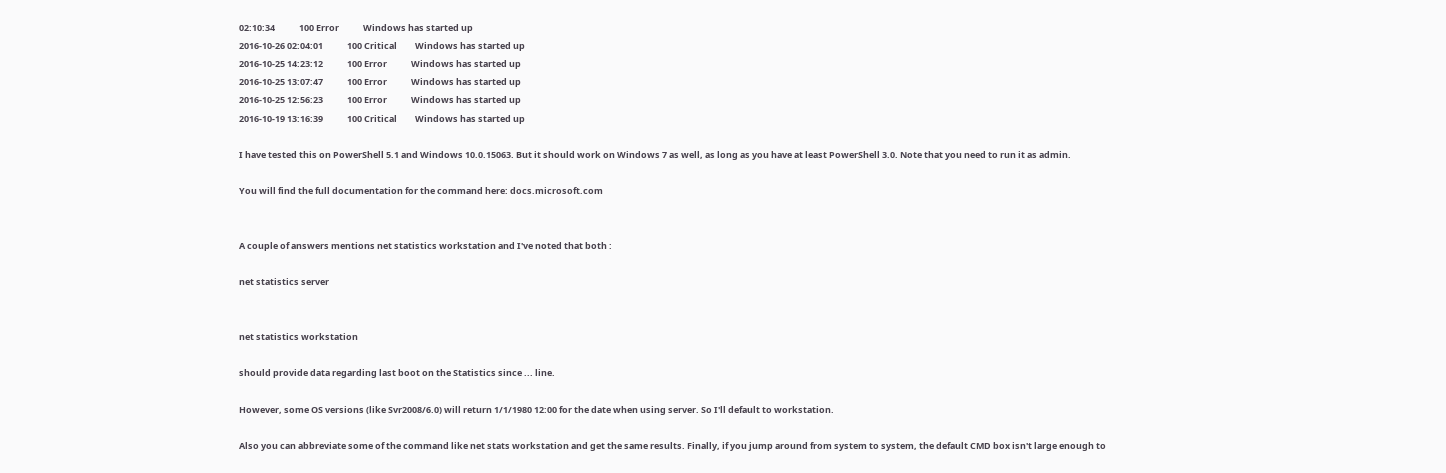02:10:34            100 Error            Windows has started up
2016-10-26 02:04:01            100 Critical         Windows has started up
2016-10-25 14:23:12            100 Error            Windows has started up
2016-10-25 13:07:47            100 Error            Windows has started up
2016-10-25 12:56:23            100 Error            Windows has started up
2016-10-19 13:16:39            100 Critical         Windows has started up

I have tested this on PowerShell 5.1 and Windows 10.0.15063. But it should work on Windows 7 as well, as long as you have at least PowerShell 3.0. Note that you need to run it as admin.

You will find the full documentation for the command here: docs.microsoft.com


A couple of answers mentions net statistics workstation and I've noted that both :

net statistics server


net statistics workstation

should provide data regarding last boot on the Statistics since ... line.

However, some OS versions (like Svr2008/6.0) will return 1/1/1980 12:00 for the date when using server. So I'll default to workstation.

Also you can abbreviate some of the command like net stats workstation and get the same results. Finally, if you jump around from system to system, the default CMD box isn't large enough to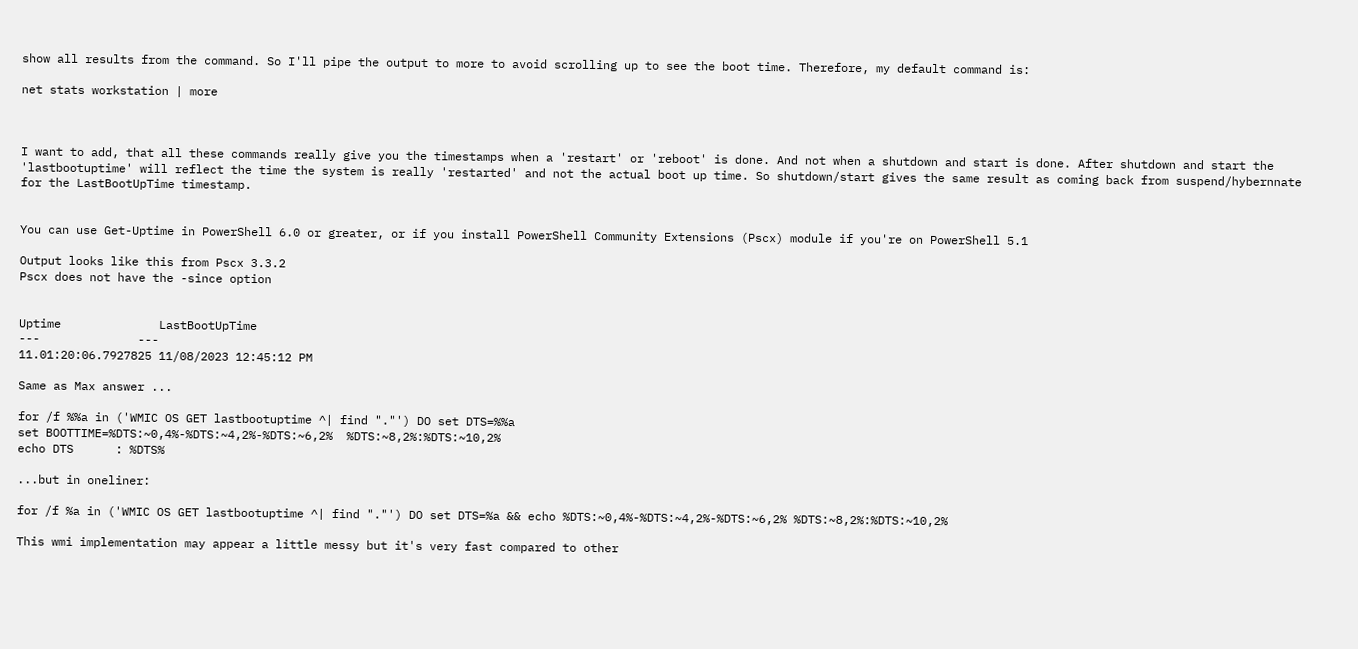show all results from the command. So I'll pipe the output to more to avoid scrolling up to see the boot time. Therefore, my default command is:

net stats workstation | more



I want to add, that all these commands really give you the timestamps when a 'restart' or 'reboot' is done. And not when a shutdown and start is done. After shutdown and start the 'lastbootuptime' will reflect the time the system is really 'restarted' and not the actual boot up time. So shutdown/start gives the same result as coming back from suspend/hybernnate for the LastBootUpTime timestamp.


You can use Get-Uptime in PowerShell 6.0 or greater, or if you install PowerShell Community Extensions (Pscx) module if you're on PowerShell 5.1

Output looks like this from Pscx 3.3.2
Pscx does not have the -since option


Uptime              LastBootUpTime
---              ---
11.01:20:06.7927825 11/08/2023 12:45:12 PM

Same as Max answer ...

for /f %%a in ('WMIC OS GET lastbootuptime ^| find "."') DO set DTS=%%a
set BOOTTIME=%DTS:~0,4%-%DTS:~4,2%-%DTS:~6,2%  %DTS:~8,2%:%DTS:~10,2%
echo DTS      : %DTS%

...but in oneliner:

for /f %a in ('WMIC OS GET lastbootuptime ^| find "."') DO set DTS=%a && echo %DTS:~0,4%-%DTS:~4,2%-%DTS:~6,2% %DTS:~8,2%:%DTS:~10,2%

This wmi implementation may appear a little messy but it's very fast compared to other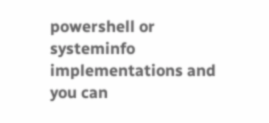powershell or systeminfo implementations and you can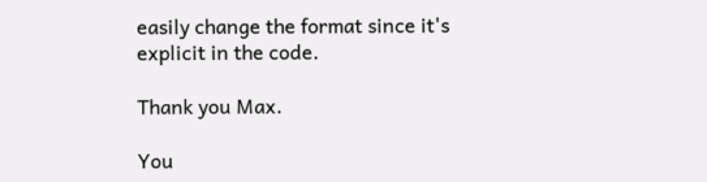easily change the format since it's explicit in the code.

Thank you Max.

You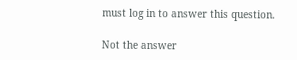must log in to answer this question.

Not the answer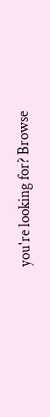you're looking for? Browse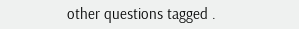other questions tagged .